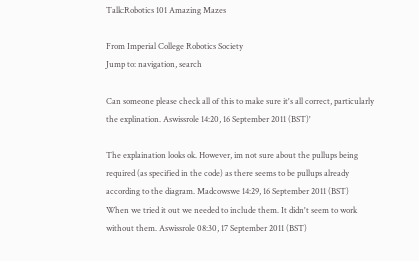Talk:Robotics 101 Amazing Mazes

From Imperial College Robotics Society
Jump to: navigation, search

Can someone please check all of this to make sure it's all correct, particularly the explination. Aswissrole 14:20, 16 September 2011 (BST)'

The explaination looks ok. However, im not sure about the pullups being required (as specified in the code) as there seems to be pullups already according to the diagram. Madcowswe 14:29, 16 September 2011 (BST)
When we tried it out we needed to include them. It didn't seem to work without them. Aswissrole 08:30, 17 September 2011 (BST)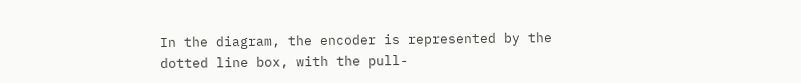In the diagram, the encoder is represented by the dotted line box, with the pull-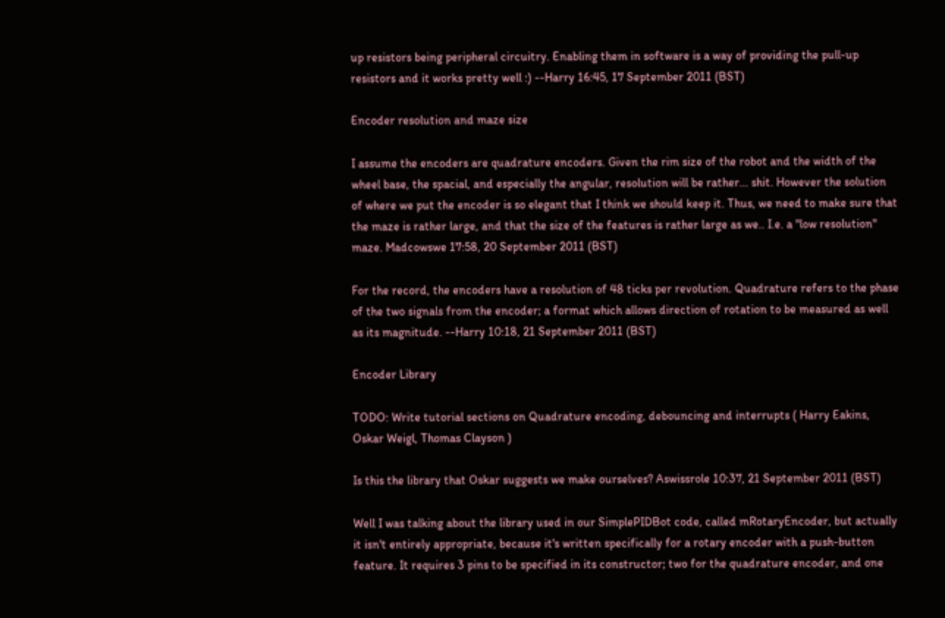up resistors being peripheral circuitry. Enabling them in software is a way of providing the pull-up resistors and it works pretty well :) --Harry 16:45, 17 September 2011 (BST)

Encoder resolution and maze size

I assume the encoders are quadrature encoders. Given the rim size of the robot and the width of the wheel base, the spacial, and especially the angular, resolution will be rather... shit. However the solution of where we put the encoder is so elegant that I think we should keep it. Thus, we need to make sure that the maze is rather large, and that the size of the features is rather large as we.. I.e. a "low resolution" maze. Madcowswe 17:58, 20 September 2011 (BST)

For the record, the encoders have a resolution of 48 ticks per revolution. Quadrature refers to the phase of the two signals from the encoder; a format which allows direction of rotation to be measured as well as its magnitude. --Harry 10:18, 21 September 2011 (BST)

Encoder Library

TODO: Write tutorial sections on Quadrature encoding, debouncing and interrupts ( Harry Eakins, Oskar Weigl, Thomas Clayson )

Is this the library that Oskar suggests we make ourselves? Aswissrole 10:37, 21 September 2011 (BST)

Well I was talking about the library used in our SimplePIDBot code, called mRotaryEncoder, but actually it isn't entirely appropriate, because it's written specifically for a rotary encoder with a push-button feature. It requires 3 pins to be specified in its constructor; two for the quadrature encoder, and one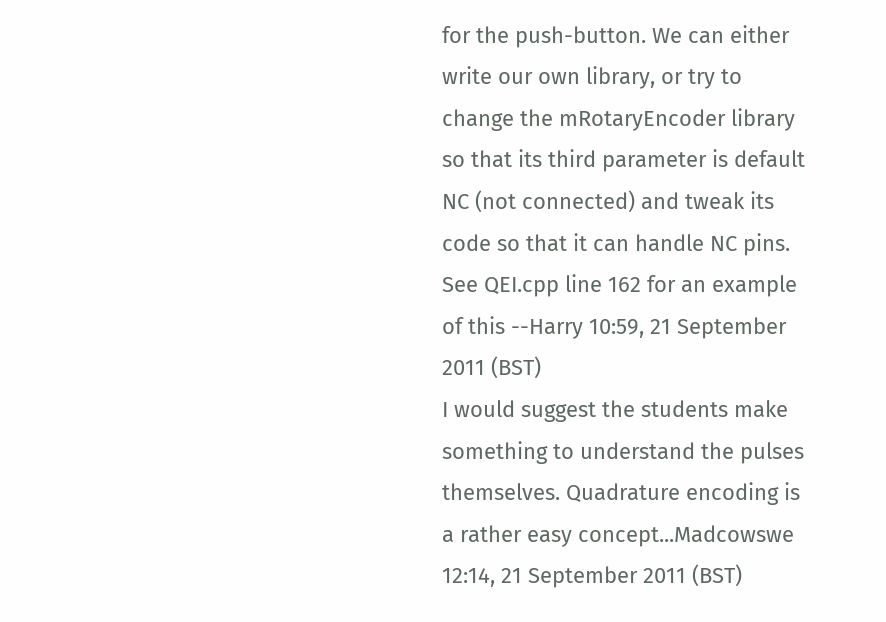for the push-button. We can either write our own library, or try to change the mRotaryEncoder library so that its third parameter is default NC (not connected) and tweak its code so that it can handle NC pins. See QEI.cpp line 162 for an example of this --Harry 10:59, 21 September 2011 (BST)
I would suggest the students make something to understand the pulses themselves. Quadrature encoding is a rather easy concept...Madcowswe 12:14, 21 September 2011 (BST)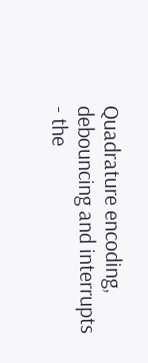Quadrature encoding, debouncing and interrupts - the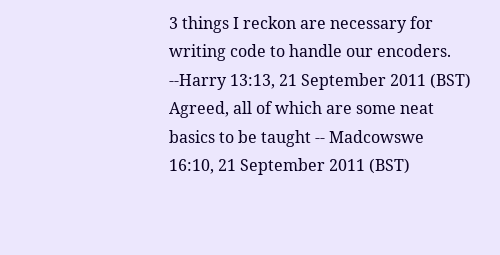3 things I reckon are necessary for writing code to handle our encoders. --Harry 13:13, 21 September 2011 (BST)
Agreed, all of which are some neat basics to be taught -- Madcowswe 16:10, 21 September 2011 (BST)